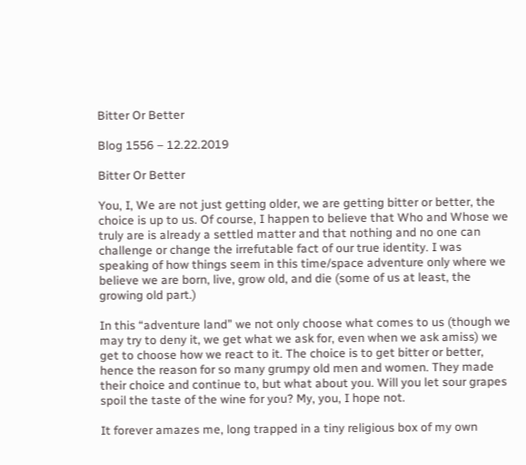Bitter Or Better

Blog 1556 – 12.22.2019

Bitter Or Better

You, I, We are not just getting older, we are getting bitter or better, the choice is up to us. Of course, I happen to believe that Who and Whose we truly are is already a settled matter and that nothing and no one can challenge or change the irrefutable fact of our true identity. I was speaking of how things seem in this time/space adventure only where we believe we are born, live, grow old, and die (some of us at least, the growing old part.)

In this “adventure land” we not only choose what comes to us (though we may try to deny it, we get what we ask for, even when we ask amiss) we get to choose how we react to it. The choice is to get bitter or better, hence the reason for so many grumpy old men and women. They made their choice and continue to, but what about you. Will you let sour grapes spoil the taste of the wine for you? My, you, I hope not.

It forever amazes me, long trapped in a tiny religious box of my own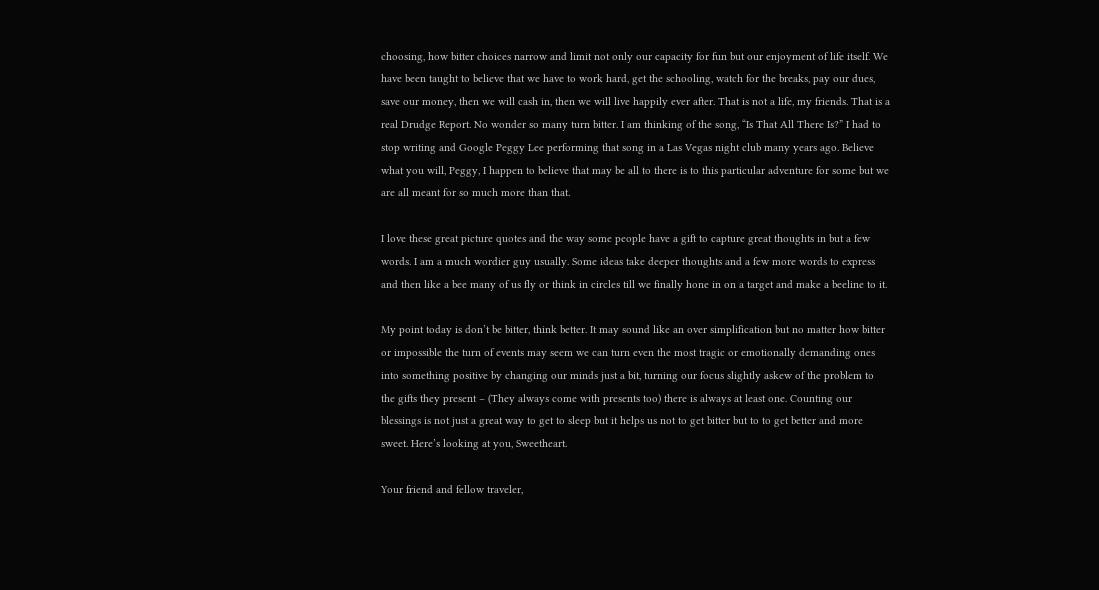choosing, how bitter choices narrow and limit not only our capacity for fun but our enjoyment of life itself. We have been taught to believe that we have to work hard, get the schooling, watch for the breaks, pay our dues, save our money, then we will cash in, then we will live happily ever after. That is not a life, my friends. That is a real Drudge Report. No wonder so many turn bitter. I am thinking of the song, “Is That All There Is?” I had to stop writing and Google Peggy Lee performing that song in a Las Vegas night club many years ago. Believe what you will, Peggy, I happen to believe that may be all to there is to this particular adventure for some but we are all meant for so much more than that.

I love these great picture quotes and the way some people have a gift to capture great thoughts in but a few words. I am a much wordier guy usually. Some ideas take deeper thoughts and a few more words to express and then like a bee many of us fly or think in circles till we finally hone in on a target and make a beeline to it.

My point today is don’t be bitter, think better. It may sound like an over simplification but no matter how bitter or impossible the turn of events may seem we can turn even the most tragic or emotionally demanding ones into something positive by changing our minds just a bit, turning our focus slightly askew of the problem to the gifts they present – (They always come with presents too) there is always at least one. Counting our blessings is not just a great way to get to sleep but it helps us not to get bitter but to to get better and more sweet. Here’s looking at you, Sweetheart.

Your friend and fellow traveler,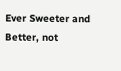Ever Sweeter and Better, not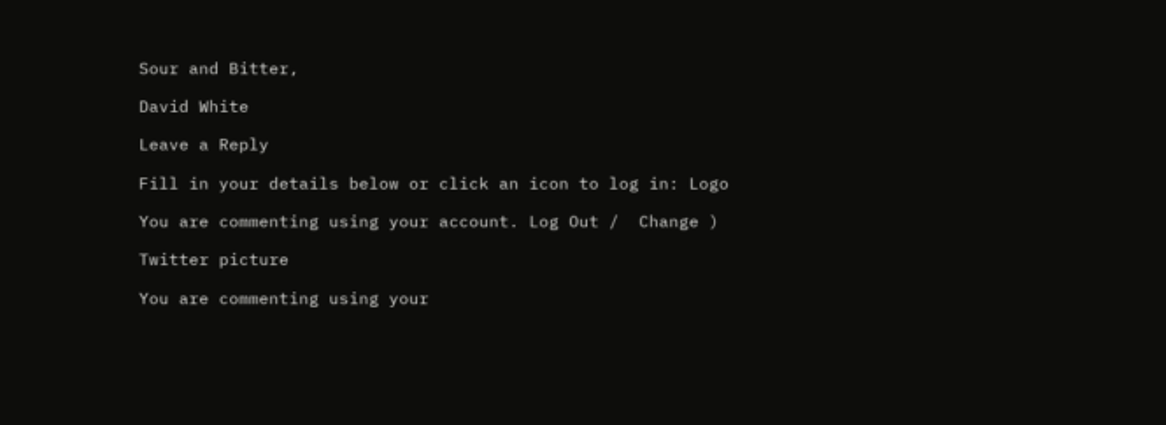Sour and Bitter,

David White

Leave a Reply

Fill in your details below or click an icon to log in: Logo

You are commenting using your account. Log Out /  Change )

Twitter picture

You are commenting using your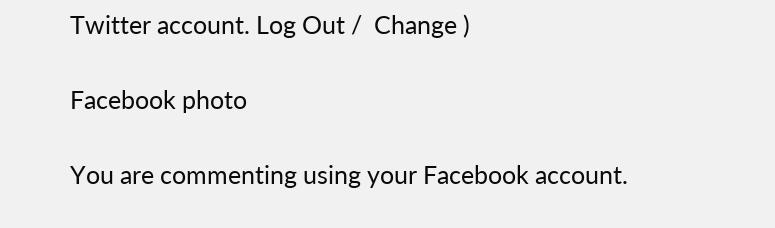Twitter account. Log Out /  Change )

Facebook photo

You are commenting using your Facebook account.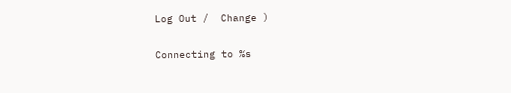Log Out /  Change )

Connecting to %s